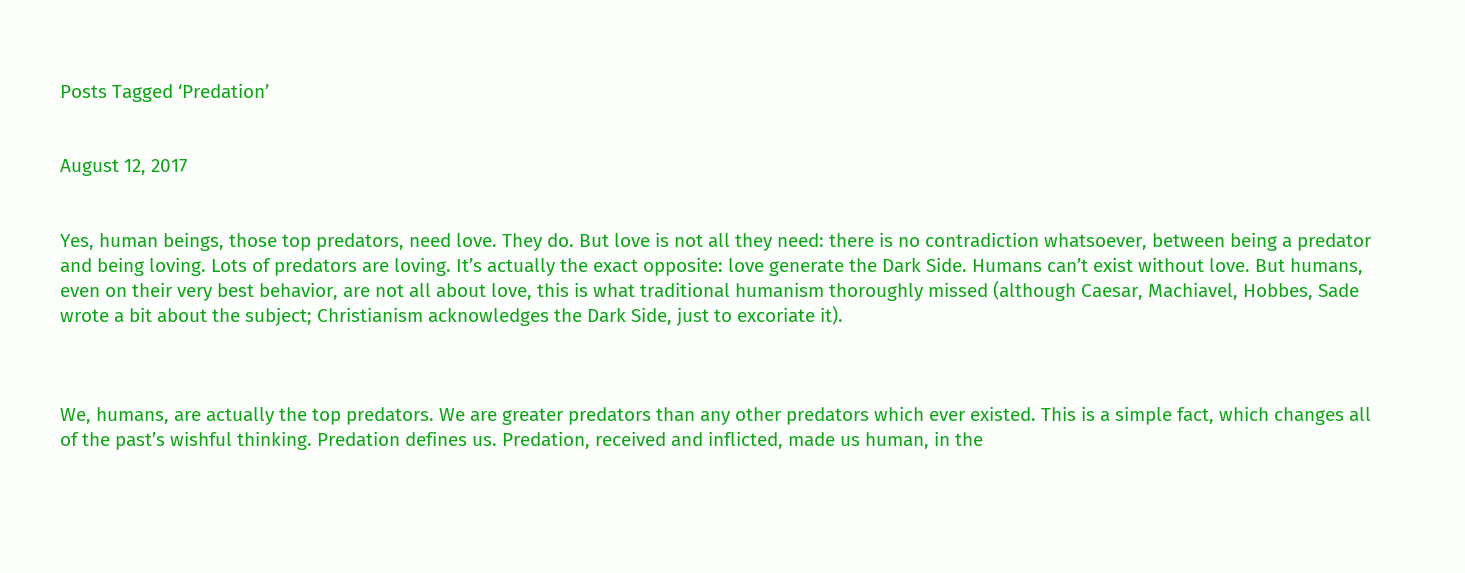Posts Tagged ‘Predation’


August 12, 2017


Yes, human beings, those top predators, need love. They do. But love is not all they need: there is no contradiction whatsoever, between being a predator and being loving. Lots of predators are loving. It’s actually the exact opposite: love generate the Dark Side. Humans can’t exist without love. But humans, even on their very best behavior, are not all about love, this is what traditional humanism thoroughly missed (although Caesar, Machiavel, Hobbes, Sade wrote a bit about the subject; Christianism acknowledges the Dark Side, just to excoriate it).



We, humans, are actually the top predators. We are greater predators than any other predators which ever existed. This is a simple fact, which changes all of the past’s wishful thinking. Predation defines us. Predation, received and inflicted, made us human, in the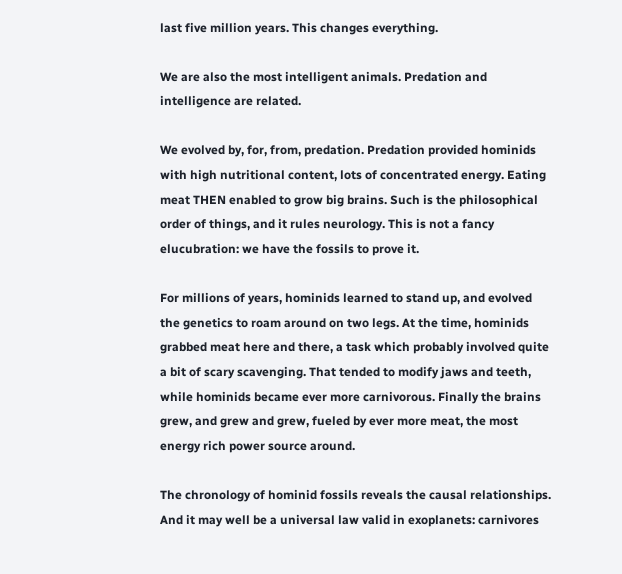last five million years. This changes everything.

We are also the most intelligent animals. Predation and intelligence are related.

We evolved by, for, from, predation. Predation provided hominids with high nutritional content, lots of concentrated energy. Eating meat THEN enabled to grow big brains. Such is the philosophical order of things, and it rules neurology. This is not a fancy elucubration: we have the fossils to prove it.

For millions of years, hominids learned to stand up, and evolved the genetics to roam around on two legs. At the time, hominids grabbed meat here and there, a task which probably involved quite a bit of scary scavenging. That tended to modify jaws and teeth, while hominids became ever more carnivorous. Finally the brains grew, and grew and grew, fueled by ever more meat, the most energy rich power source around.

The chronology of hominid fossils reveals the causal relationships. And it may well be a universal law valid in exoplanets: carnivores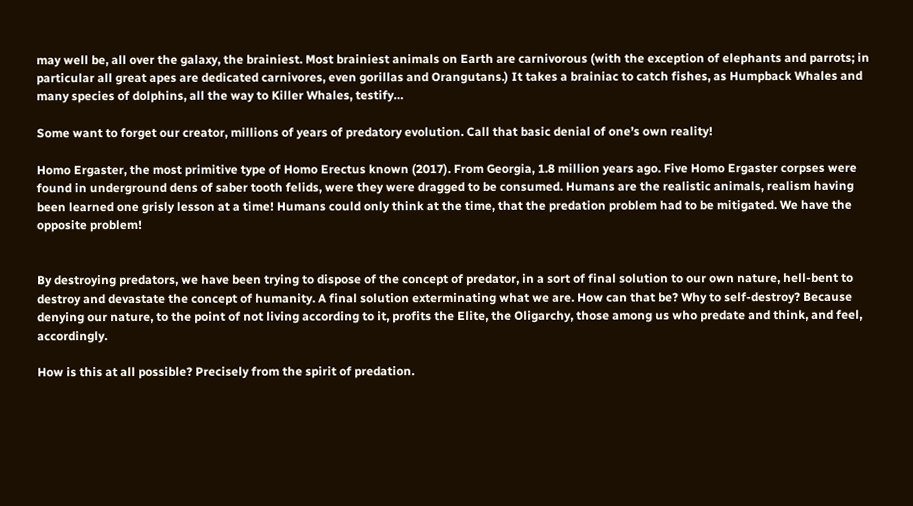may well be, all over the galaxy, the brainiest. Most brainiest animals on Earth are carnivorous (with the exception of elephants and parrots; in particular all great apes are dedicated carnivores, even gorillas and Orangutans.) It takes a brainiac to catch fishes, as Humpback Whales and many species of dolphins, all the way to Killer Whales, testify…

Some want to forget our creator, millions of years of predatory evolution. Call that basic denial of one’s own reality!

Homo Ergaster, the most primitive type of Homo Erectus known (2017). From Georgia, 1.8 million years ago. Five Homo Ergaster corpses were found in underground dens of saber tooth felids, were they were dragged to be consumed. Humans are the realistic animals, realism having been learned one grisly lesson at a time! Humans could only think at the time, that the predation problem had to be mitigated. We have the opposite problem!


By destroying predators, we have been trying to dispose of the concept of predator, in a sort of final solution to our own nature, hell-bent to destroy and devastate the concept of humanity. A final solution exterminating what we are. How can that be? Why to self-destroy? Because denying our nature, to the point of not living according to it, profits the Elite, the Oligarchy, those among us who predate and think, and feel, accordingly.

How is this at all possible? Precisely from the spirit of predation.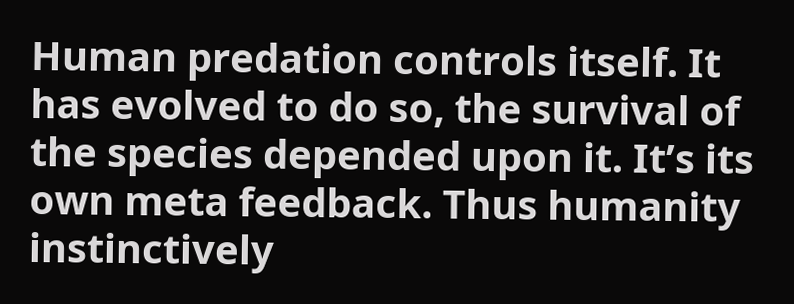Human predation controls itself. It has evolved to do so, the survival of the species depended upon it. It’s its own meta feedback. Thus humanity instinctively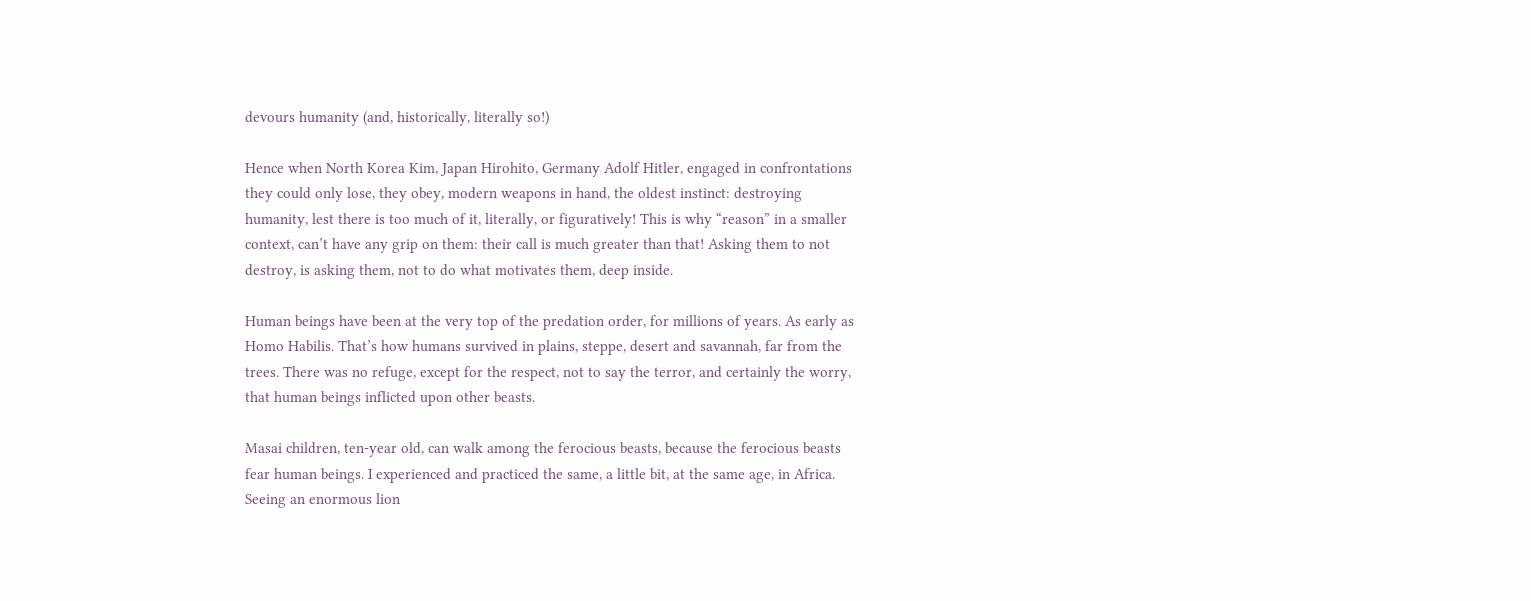devours humanity (and, historically, literally so!)

Hence when North Korea Kim, Japan Hirohito, Germany Adolf Hitler, engaged in confrontations they could only lose, they obey, modern weapons in hand, the oldest instinct: destroying humanity, lest there is too much of it, literally, or figuratively! This is why “reason” in a smaller context, can’t have any grip on them: their call is much greater than that! Asking them to not destroy, is asking them, not to do what motivates them, deep inside.

Human beings have been at the very top of the predation order, for millions of years. As early as Homo Habilis. That’s how humans survived in plains, steppe, desert and savannah, far from the trees. There was no refuge, except for the respect, not to say the terror, and certainly the worry, that human beings inflicted upon other beasts.

Masai children, ten-year old, can walk among the ferocious beasts, because the ferocious beasts fear human beings. I experienced and practiced the same, a little bit, at the same age, in Africa. Seeing an enormous lion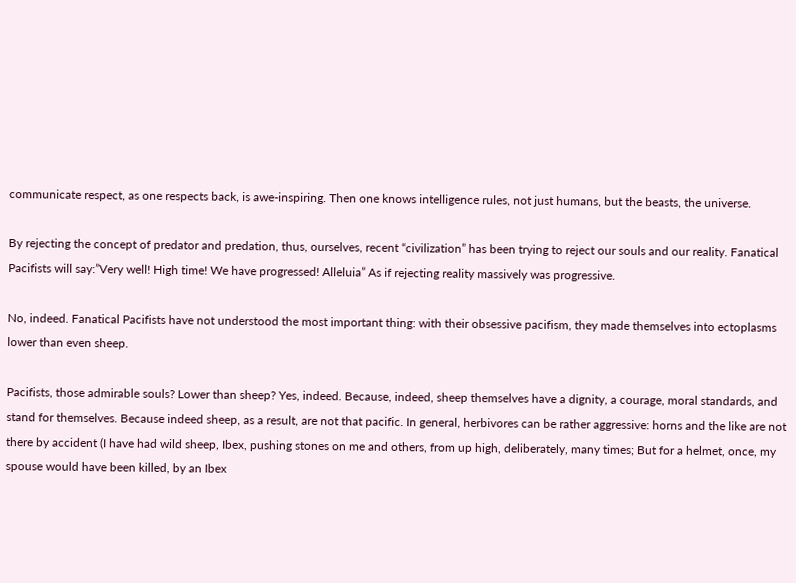communicate respect, as one respects back, is awe-inspiring. Then one knows intelligence rules, not just humans, but the beasts, the universe.

By rejecting the concept of predator and predation, thus, ourselves, recent “civilization” has been trying to reject our souls and our reality. Fanatical Pacifists will say:”Very well! High time! We have progressed! Alleluia” As if rejecting reality massively was progressive.

No, indeed. Fanatical Pacifists have not understood the most important thing: with their obsessive pacifism, they made themselves into ectoplasms lower than even sheep.

Pacifists, those admirable souls? Lower than sheep? Yes, indeed. Because, indeed, sheep themselves have a dignity, a courage, moral standards, and stand for themselves. Because indeed sheep, as a result, are not that pacific. In general, herbivores can be rather aggressive: horns and the like are not there by accident (I have had wild sheep, Ibex, pushing stones on me and others, from up high, deliberately, many times; But for a helmet, once, my spouse would have been killed, by an Ibex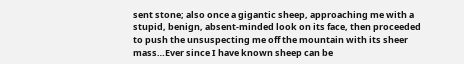sent stone; also once a gigantic sheep, approaching me with a stupid, benign, absent-minded look on its face, then proceeded to push the unsuspecting me off the mountain with its sheer mass…Ever since I have known sheep can be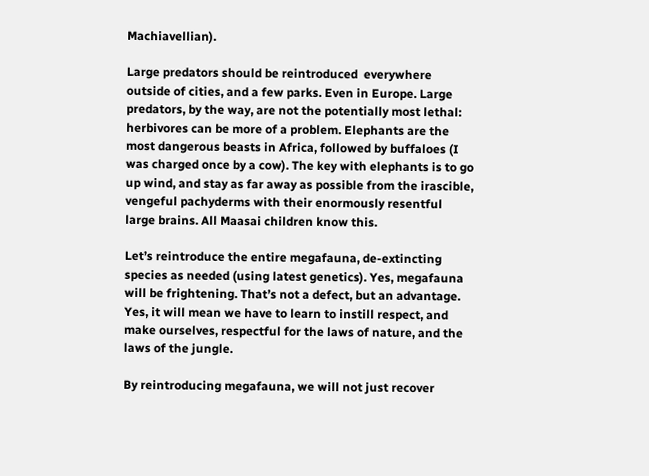Machiavellian).

Large predators should be reintroduced  everywhere outside of cities, and a few parks. Even in Europe. Large predators, by the way, are not the potentially most lethal: herbivores can be more of a problem. Elephants are the most dangerous beasts in Africa, followed by buffaloes (I was charged once by a cow). The key with elephants is to go up wind, and stay as far away as possible from the irascible, vengeful pachyderms with their enormously resentful large brains. All Maasai children know this.

Let’s reintroduce the entire megafauna, de-extincting species as needed (using latest genetics). Yes, megafauna will be frightening. That’s not a defect, but an advantage. Yes, it will mean we have to learn to instill respect, and make ourselves, respectful for the laws of nature, and the laws of the jungle.

By reintroducing megafauna, we will not just recover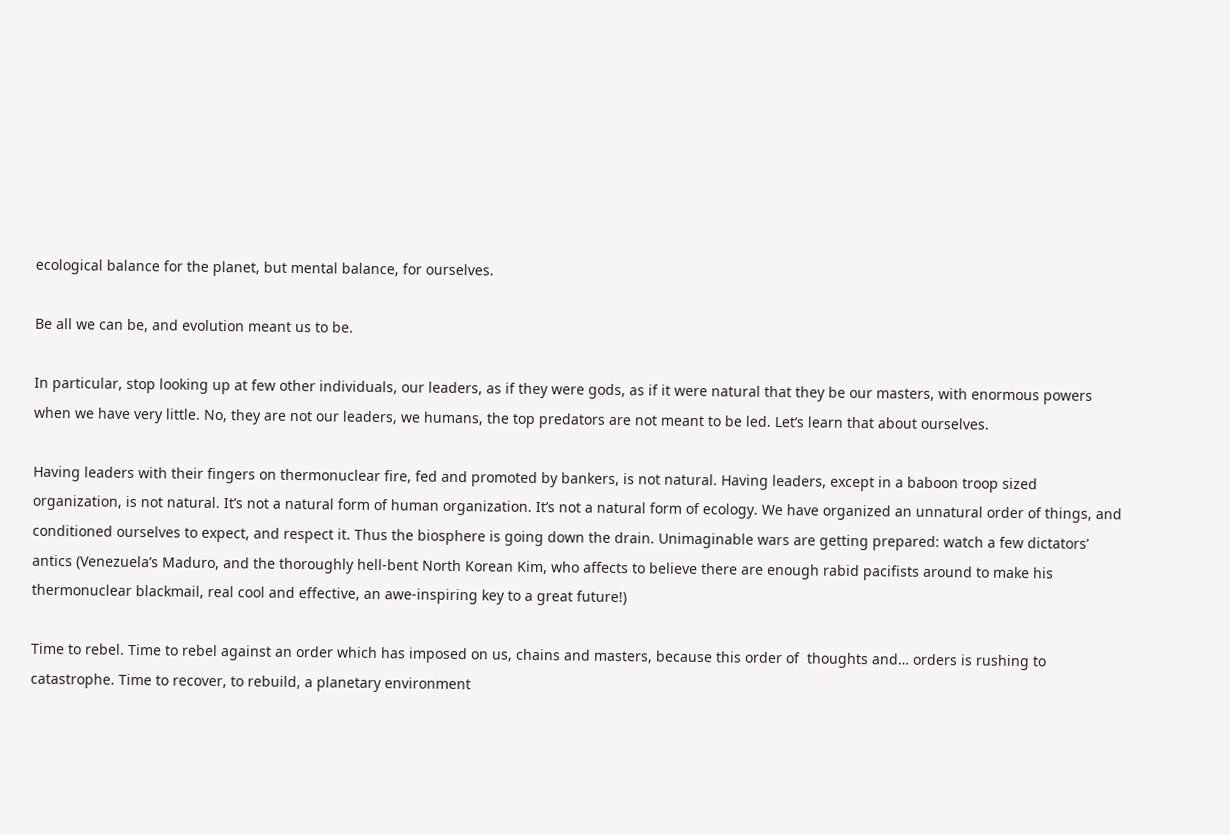ecological balance for the planet, but mental balance, for ourselves.

Be all we can be, and evolution meant us to be.

In particular, stop looking up at few other individuals, our leaders, as if they were gods, as if it were natural that they be our masters, with enormous powers when we have very little. No, they are not our leaders, we humans, the top predators are not meant to be led. Let’s learn that about ourselves.

Having leaders with their fingers on thermonuclear fire, fed and promoted by bankers, is not natural. Having leaders, except in a baboon troop sized organization, is not natural. It’s not a natural form of human organization. It’s not a natural form of ecology. We have organized an unnatural order of things, and conditioned ourselves to expect, and respect it. Thus the biosphere is going down the drain. Unimaginable wars are getting prepared: watch a few dictators’ antics (Venezuela’s Maduro, and the thoroughly hell-bent North Korean Kim, who affects to believe there are enough rabid pacifists around to make his thermonuclear blackmail, real cool and effective, an awe-inspiring key to a great future!)

Time to rebel. Time to rebel against an order which has imposed on us, chains and masters, because this order of  thoughts and… orders is rushing to catastrophe. Time to recover, to rebuild, a planetary environment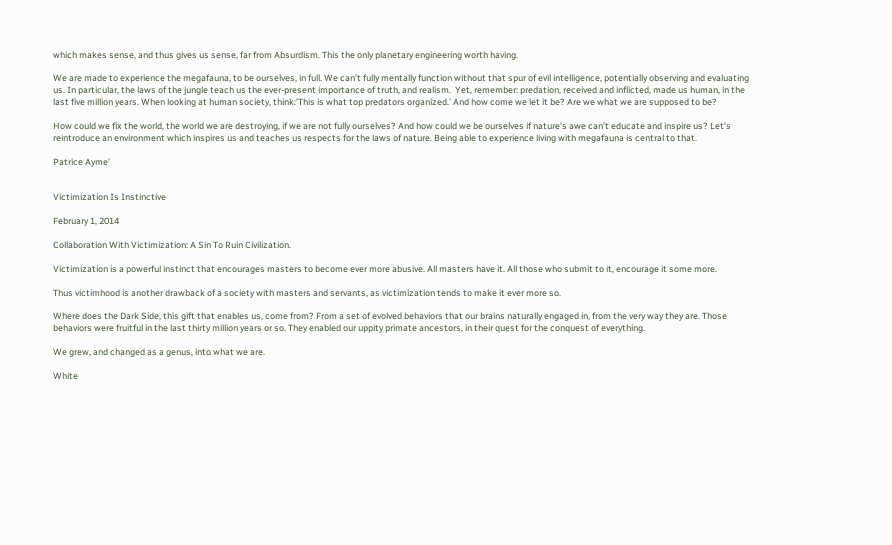which makes sense, and thus gives us sense, far from Absurdism. This the only planetary engineering worth having.

We are made to experience the megafauna, to be ourselves, in full. We can’t fully mentally function without that spur of evil intelligence, potentially observing and evaluating us. In particular, the laws of the jungle teach us the ever-present importance of truth, and realism.  Yet, remember: predation, received and inflicted, made us human, in the last five million years. When looking at human society, think:’This is what top predators organized.’ And how come we let it be? Are we what we are supposed to be?

How could we fix the world, the world we are destroying, if we are not fully ourselves? And how could we be ourselves if nature’s awe can’t educate and inspire us? Let’s reintroduce an environment which inspires us and teaches us respects for the laws of nature. Being able to experience living with megafauna is central to that.

Patrice Ayme’


Victimization Is Instinctive

February 1, 2014

Collaboration With Victimization: A Sin To Ruin Civilization.

Victimization is a powerful instinct that encourages masters to become ever more abusive. All masters have it. All those who submit to it, encourage it some more.

Thus victimhood is another drawback of a society with masters and servants, as victimization tends to make it ever more so.

Where does the Dark Side, this gift that enables us, come from? From a set of evolved behaviors that our brains naturally engaged in, from the very way they are. Those behaviors were fruitful in the last thirty million years or so. They enabled our uppity primate ancestors, in their quest for the conquest of everything.

We grew, and changed as a genus, into what we are.

White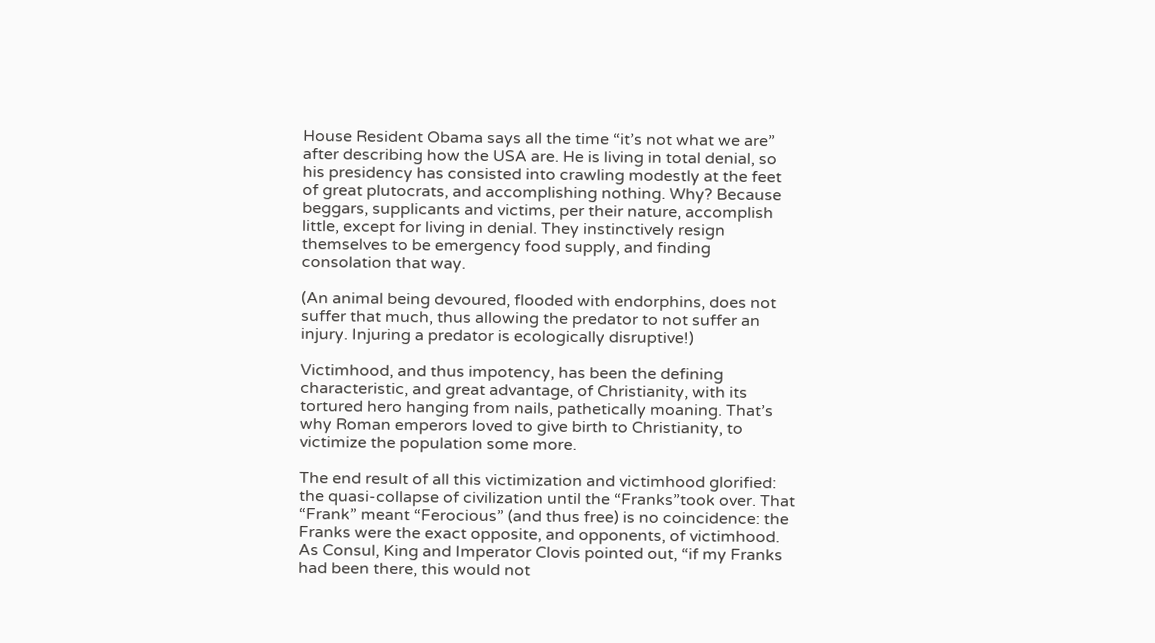House Resident Obama says all the time “it’s not what we are” after describing how the USA are. He is living in total denial, so his presidency has consisted into crawling modestly at the feet of great plutocrats, and accomplishing nothing. Why? Because beggars, supplicants and victims, per their nature, accomplish little, except for living in denial. They instinctively resign themselves to be emergency food supply, and finding consolation that way.

(An animal being devoured, flooded with endorphins, does not suffer that much, thus allowing the predator to not suffer an  injury. Injuring a predator is ecologically disruptive!)

Victimhood, and thus impotency, has been the defining characteristic, and great advantage, of Christianity, with its tortured hero hanging from nails, pathetically moaning. That’s why Roman emperors loved to give birth to Christianity, to victimize the population some more.

The end result of all this victimization and victimhood glorified: the quasi-collapse of civilization until the “Franks”took over. That “Frank” meant “Ferocious” (and thus free) is no coincidence: the Franks were the exact opposite, and opponents, of victimhood. As Consul, King and Imperator Clovis pointed out, “if my Franks had been there, this would not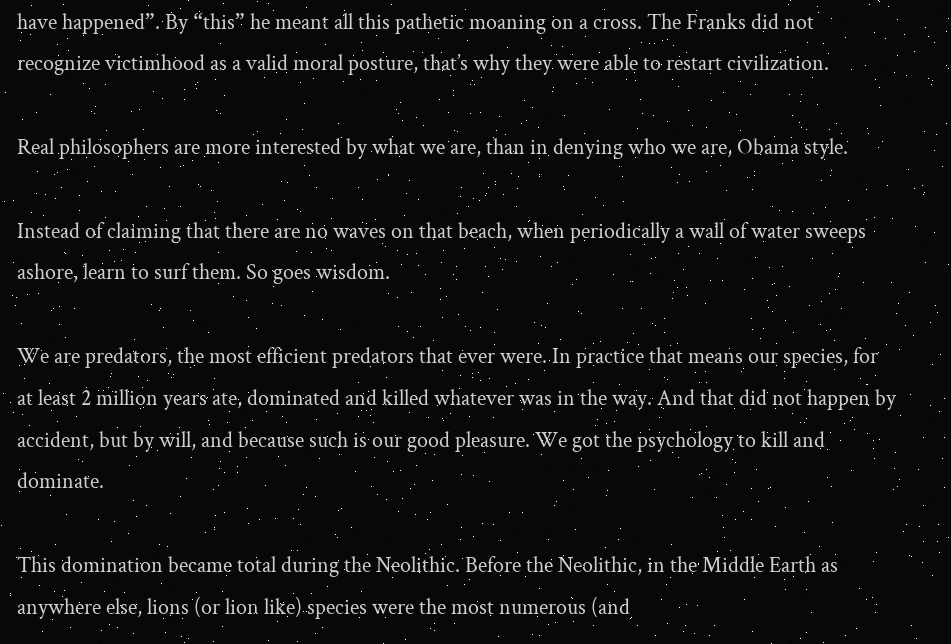have happened”. By “this” he meant all this pathetic moaning on a cross. The Franks did not recognize victimhood as a valid moral posture, that’s why they were able to restart civilization.

Real philosophers are more interested by what we are, than in denying who we are, Obama style.

Instead of claiming that there are no waves on that beach, when periodically a wall of water sweeps ashore, learn to surf them. So goes wisdom.

We are predators, the most efficient predators that ever were. In practice that means our species, for at least 2 million years ate, dominated and killed whatever was in the way. And that did not happen by accident, but by will, and because such is our good pleasure. We got the psychology to kill and dominate.

This domination became total during the Neolithic. Before the Neolithic, in the Middle Earth as anywhere else, lions (or lion like) species were the most numerous (and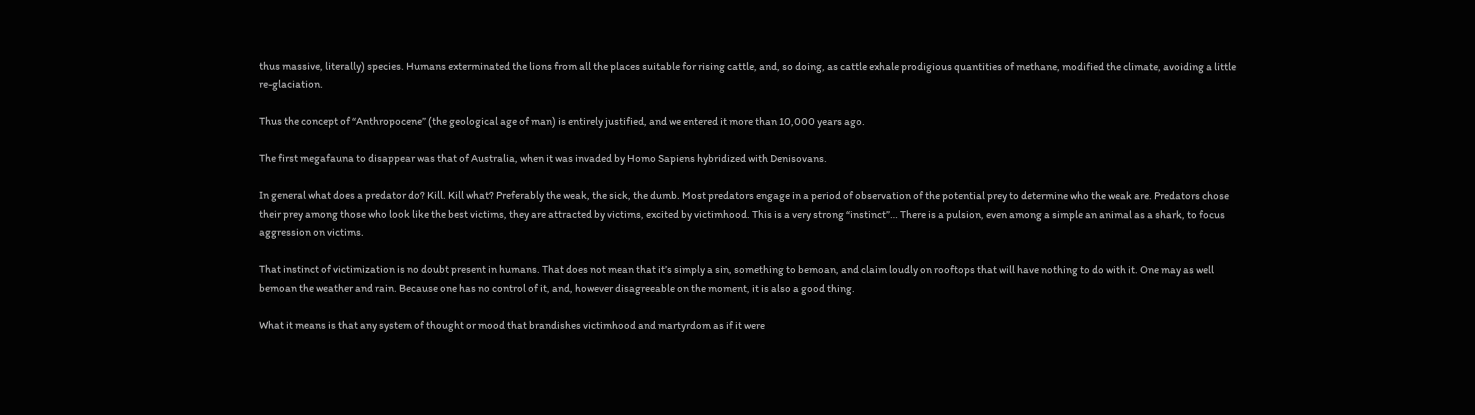thus massive, literally) species. Humans exterminated the lions from all the places suitable for rising cattle, and, so doing, as cattle exhale prodigious quantities of methane, modified the climate, avoiding a little re-glaciation.

Thus the concept of “Anthropocene” (the geological age of man) is entirely justified, and we entered it more than 10,000 years ago.

The first megafauna to disappear was that of Australia, when it was invaded by Homo Sapiens hybridized with Denisovans.

In general what does a predator do? Kill. Kill what? Preferably the weak, the sick, the dumb. Most predators engage in a period of observation of the potential prey to determine who the weak are. Predators chose their prey among those who look like the best victims, they are attracted by victims, excited by victimhood. This is a very strong “instinct”… There is a pulsion, even among a simple an animal as a shark, to focus aggression on victims.

That instinct of victimization is no doubt present in humans. That does not mean that it’s simply a sin, something to bemoan, and claim loudly on rooftops that will have nothing to do with it. One may as well bemoan the weather and rain. Because one has no control of it, and, however disagreeable on the moment, it is also a good thing.

What it means is that any system of thought or mood that brandishes victimhood and martyrdom as if it were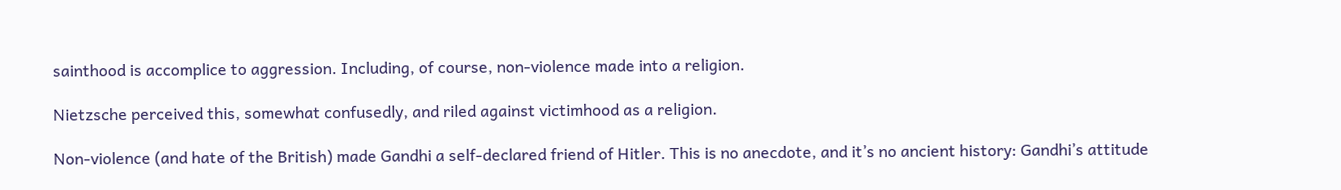sainthood is accomplice to aggression. Including, of course, non-violence made into a religion.

Nietzsche perceived this, somewhat confusedly, and riled against victimhood as a religion.

Non-violence (and hate of the British) made Gandhi a self-declared friend of Hitler. This is no anecdote, and it’s no ancient history: Gandhi’s attitude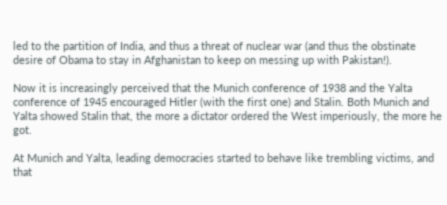led to the partition of India, and thus a threat of nuclear war (and thus the obstinate desire of Obama to stay in Afghanistan to keep on messing up with Pakistan!).

Now it is increasingly perceived that the Munich conference of 1938 and the Yalta conference of 1945 encouraged Hitler (with the first one) and Stalin. Both Munich and Yalta showed Stalin that, the more a dictator ordered the West imperiously, the more he got.

At Munich and Yalta, leading democracies started to behave like trembling victims, and that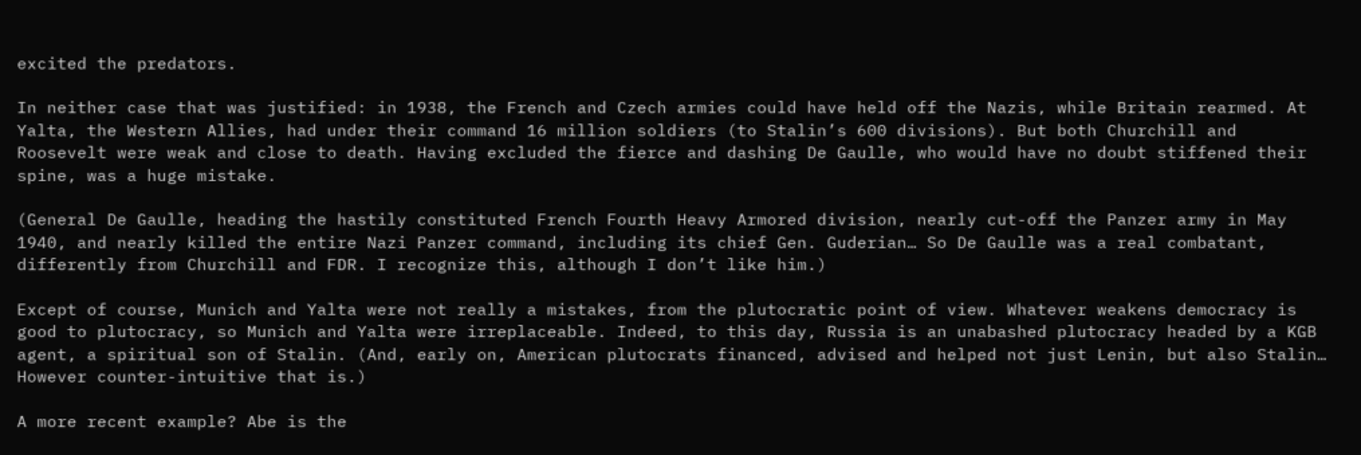excited the predators.

In neither case that was justified: in 1938, the French and Czech armies could have held off the Nazis, while Britain rearmed. At Yalta, the Western Allies, had under their command 16 million soldiers (to Stalin’s 600 divisions). But both Churchill and Roosevelt were weak and close to death. Having excluded the fierce and dashing De Gaulle, who would have no doubt stiffened their spine, was a huge mistake.

(General De Gaulle, heading the hastily constituted French Fourth Heavy Armored division, nearly cut-off the Panzer army in May 1940, and nearly killed the entire Nazi Panzer command, including its chief Gen. Guderian… So De Gaulle was a real combatant, differently from Churchill and FDR. I recognize this, although I don’t like him.)

Except of course, Munich and Yalta were not really a mistakes, from the plutocratic point of view. Whatever weakens democracy is good to plutocracy, so Munich and Yalta were irreplaceable. Indeed, to this day, Russia is an unabashed plutocracy headed by a KGB agent, a spiritual son of Stalin. (And, early on, American plutocrats financed, advised and helped not just Lenin, but also Stalin… However counter-intuitive that is.)

A more recent example? Abe is the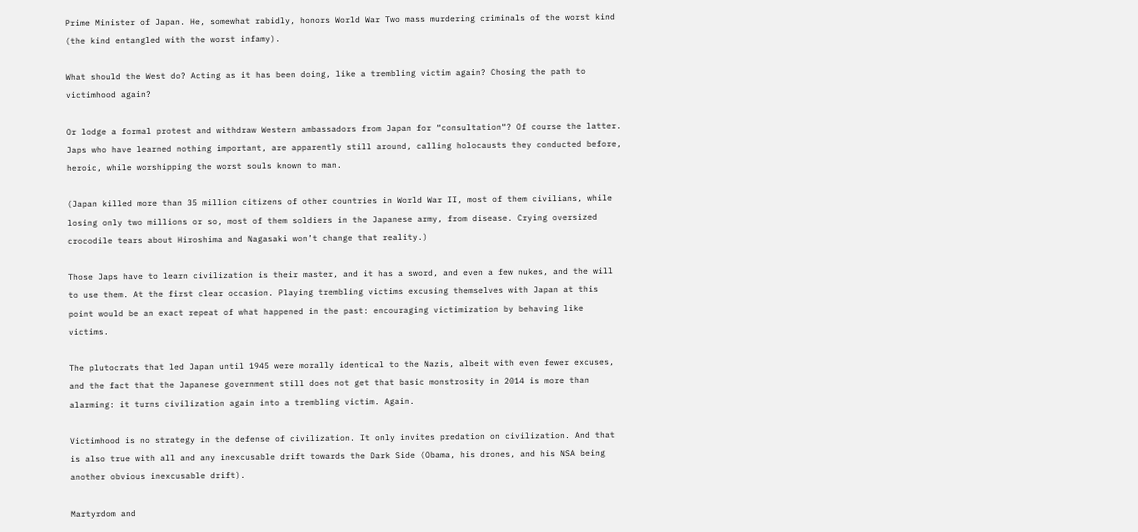Prime Minister of Japan. He, somewhat rabidly, honors World War Two mass murdering criminals of the worst kind (the kind entangled with the worst infamy).

What should the West do? Acting as it has been doing, like a trembling victim again? Chosing the path to victimhood again?

Or lodge a formal protest and withdraw Western ambassadors from Japan for “consultation“? Of course the latter. Japs who have learned nothing important, are apparently still around, calling holocausts they conducted before, heroic, while worshipping the worst souls known to man.

(Japan killed more than 35 million citizens of other countries in World War II, most of them civilians, while losing only two millions or so, most of them soldiers in the Japanese army, from disease. Crying oversized crocodile tears about Hiroshima and Nagasaki won’t change that reality.)

Those Japs have to learn civilization is their master, and it has a sword, and even a few nukes, and the will to use them. At the first clear occasion. Playing trembling victims excusing themselves with Japan at this point would be an exact repeat of what happened in the past: encouraging victimization by behaving like victims.

The plutocrats that led Japan until 1945 were morally identical to the Nazis, albeit with even fewer excuses, and the fact that the Japanese government still does not get that basic monstrosity in 2014 is more than alarming: it turns civilization again into a trembling victim. Again.

Victimhood is no strategy in the defense of civilization. It only invites predation on civilization. And that is also true with all and any inexcusable drift towards the Dark Side (Obama, his drones, and his NSA being another obvious inexcusable drift).

Martyrdom and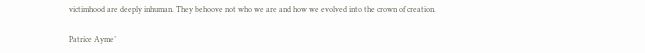victimhood are deeply inhuman. They behoove not who we are and how we evolved into the crown of creation.

Patrice Ayme’